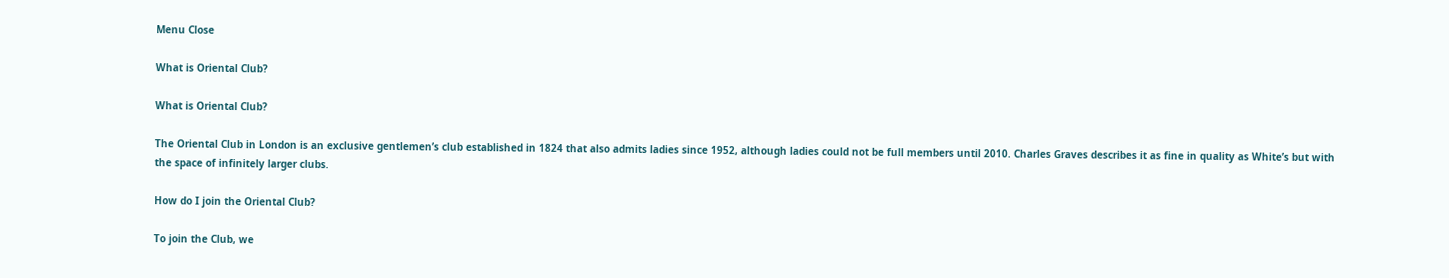Menu Close

What is Oriental Club?

What is Oriental Club?

The Oriental Club in London is an exclusive gentlemen’s club established in 1824 that also admits ladies since 1952, although ladies could not be full members until 2010. Charles Graves describes it as fine in quality as White’s but with the space of infinitely larger clubs.

How do I join the Oriental Club?

To join the Club, we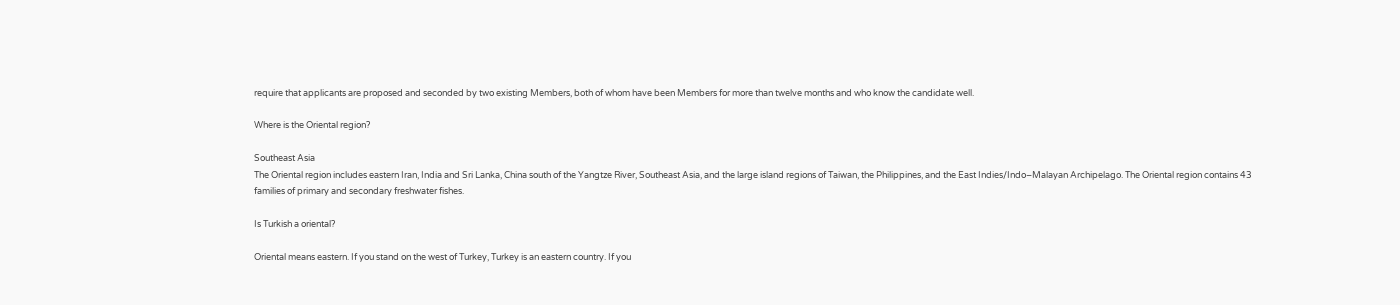require that applicants are proposed and seconded by two existing Members, both of whom have been Members for more than twelve months and who know the candidate well.

Where is the Oriental region?

Southeast Asia
The Oriental region includes eastern Iran, India and Sri Lanka, China south of the Yangtze River, Southeast Asia, and the large island regions of Taiwan, the Philippines, and the East Indies/Indo–Malayan Archipelago. The Oriental region contains 43 families of primary and secondary freshwater fishes.

Is Turkish a oriental?

Oriental means eastern. If you stand on the west of Turkey, Turkey is an eastern country. If you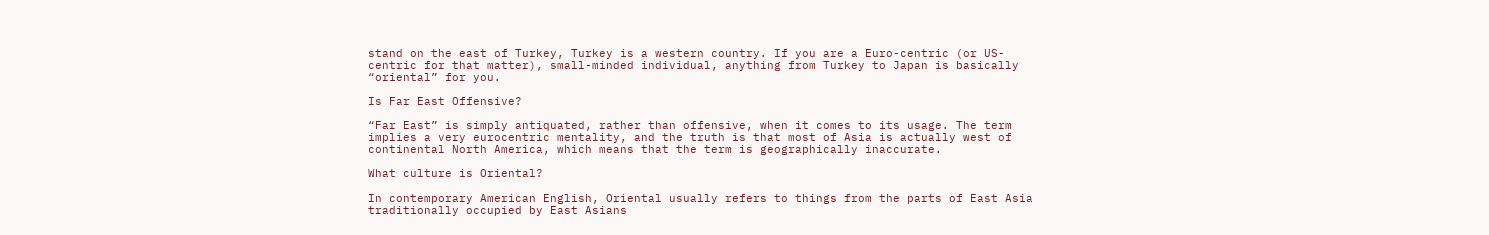stand on the east of Turkey, Turkey is a western country. If you are a Euro-centric (or US-centric for that matter), small-minded individual, anything from Turkey to Japan is basically “oriental” for you.

Is Far East Offensive?

“Far East” is simply antiquated, rather than offensive, when it comes to its usage. The term implies a very eurocentric mentality, and the truth is that most of Asia is actually west of continental North America, which means that the term is geographically inaccurate.

What culture is Oriental?

In contemporary American English, Oriental usually refers to things from the parts of East Asia traditionally occupied by East Asians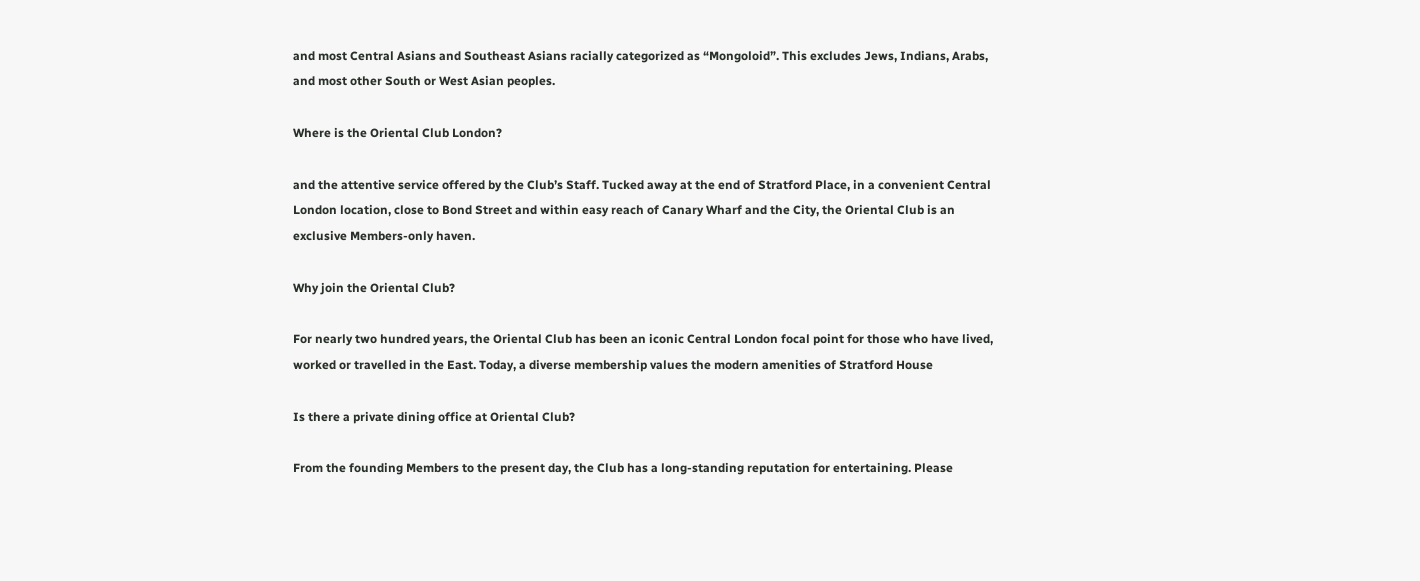and most Central Asians and Southeast Asians racially categorized as “Mongoloid”. This excludes Jews, Indians, Arabs, and most other South or West Asian peoples.

Where is the Oriental Club London?

and the attentive service offered by the Club’s Staff. Tucked away at the end of Stratford Place, in a convenient Central London location, close to Bond Street and within easy reach of Canary Wharf and the City, the Oriental Club is an exclusive Members-only haven.

Why join the Oriental Club?

For nearly two hundred years, the Oriental Club has been an iconic Central London focal point for those who have lived, worked or travelled in the East. Today, a diverse membership values the modern amenities of Stratford House

Is there a private dining office at Oriental Club?

From the founding Members to the present day, the Club has a long-standing reputation for entertaining. Please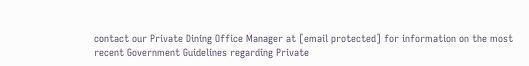contact our Private Dining Office Manager at [email protected] for information on the most recent Government Guidelines regarding Private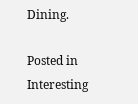Dining.

Posted in Interesting